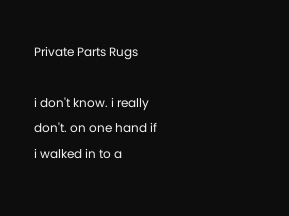Private Parts Rugs

i don't know. i really don't. on one hand if i walked in to a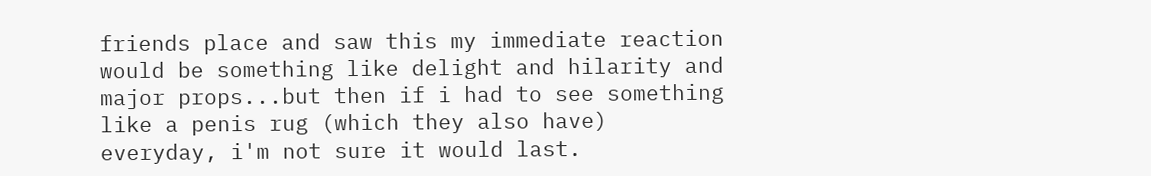friends place and saw this my immediate reaction would be something like delight and hilarity and major props...but then if i had to see something like a penis rug (which they also have) everyday, i'm not sure it would last.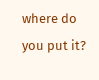where do you put it?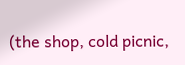(the shop, cold picnic,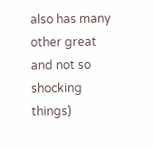also has many other great and not so shocking things)